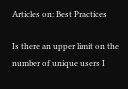Articles on: Best Practices

Is there an upper limit on the number of unique users I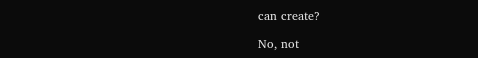can create?

No, not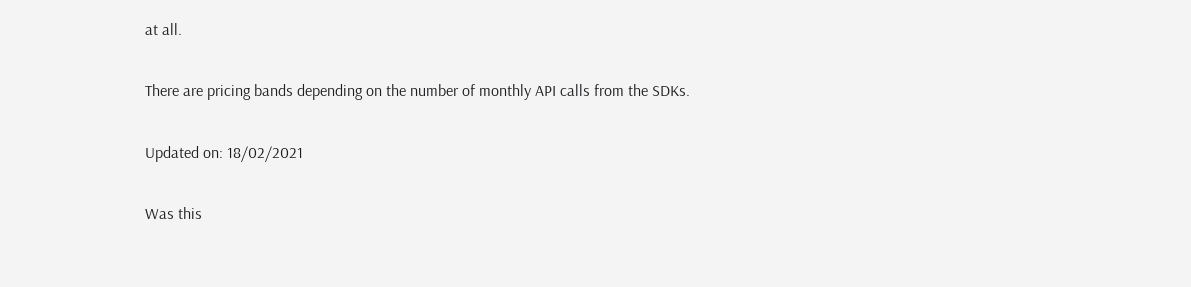at all.

There are pricing bands depending on the number of monthly API calls from the SDKs.

Updated on: 18/02/2021

Was this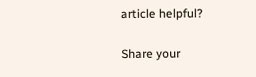article helpful?

Share your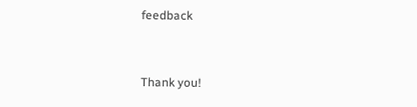feedback


Thank you!